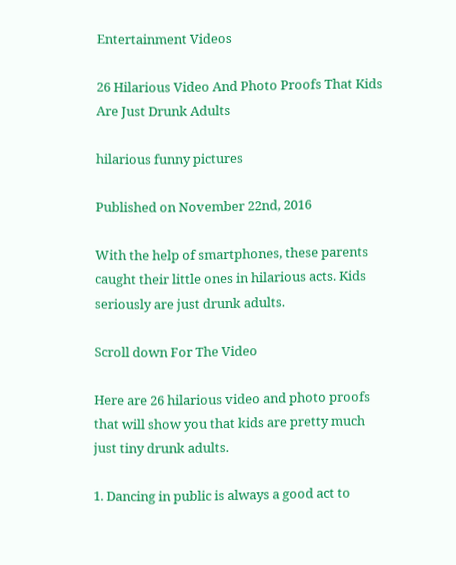Entertainment Videos

26 Hilarious Video And Photo Proofs That Kids Are Just Drunk Adults

hilarious funny pictures

Published on November 22nd, 2016

With the help of smartphones, these parents caught their little ones in hilarious acts. Kids seriously are just drunk adults.

Scroll down For The Video

Here are 26 hilarious video and photo proofs that will show you that kids are pretty much just tiny drunk adults.

1. Dancing in public is always a good act to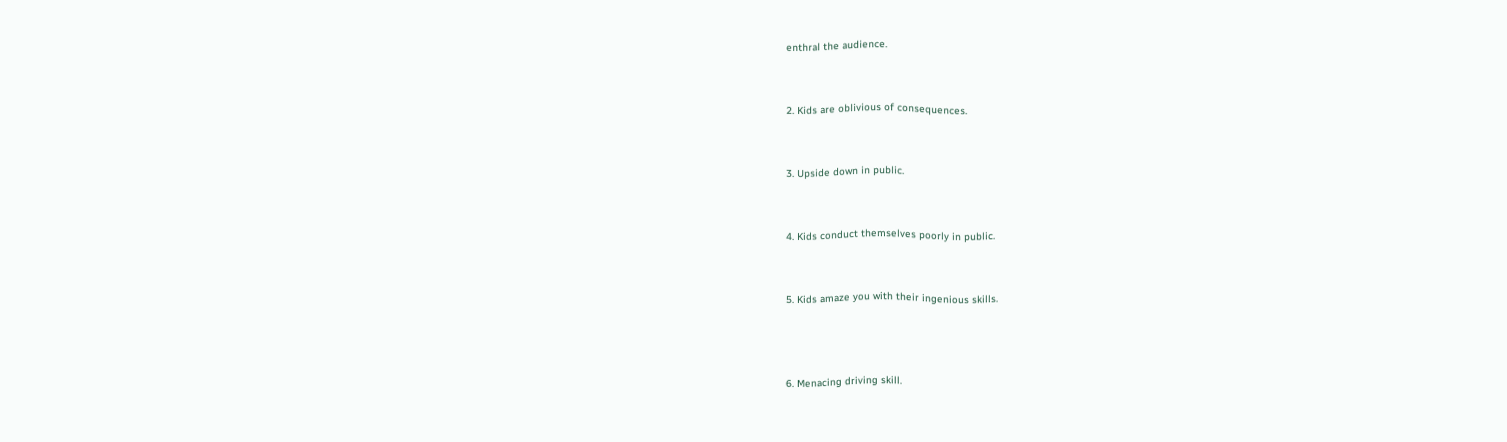enthral the audience.


2. Kids are oblivious of consequences.


3. Upside down in public.


4. Kids conduct themselves poorly in public.


5. Kids amaze you with their ingenious skills.



6. Menacing driving skill.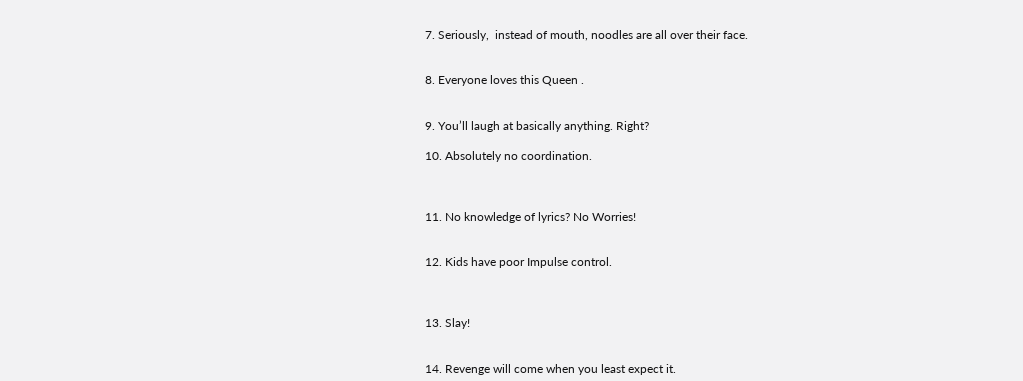7. Seriously,  instead of mouth, noodles are all over their face.


8. Everyone loves this Queen .


9. You’ll laugh at basically anything. Right?

10. Absolutely no coordination.



11. No knowledge of lyrics? No Worries!


12. Kids have poor Impulse control.



13. Slay!


14. Revenge will come when you least expect it.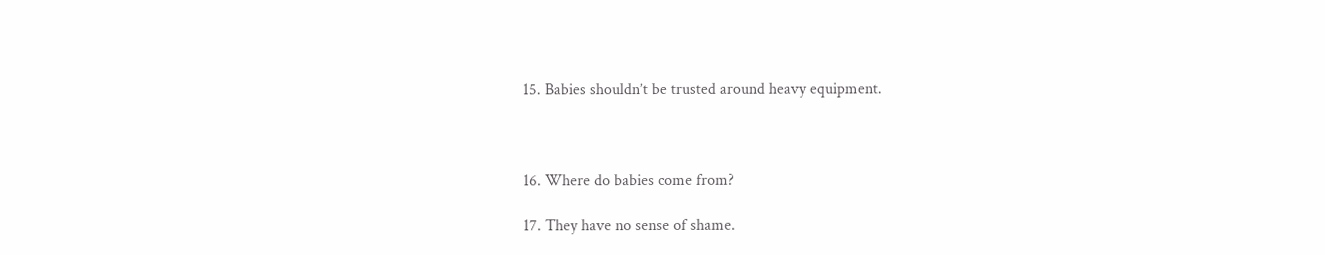15. Babies shouldn’t be trusted around heavy equipment.



16. Where do babies come from?

17. They have no sense of shame.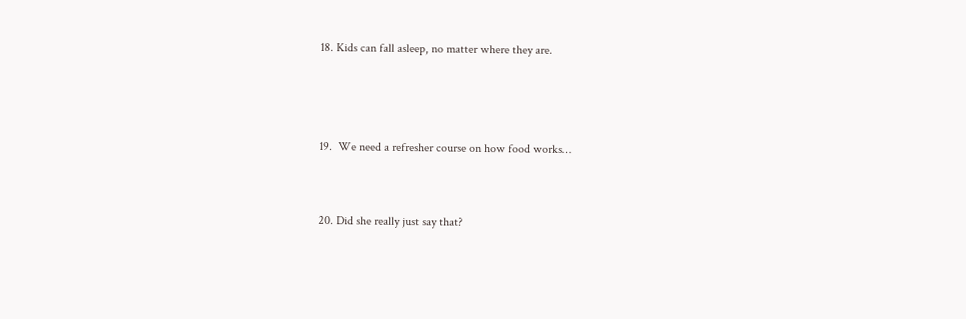18. Kids can fall asleep, no matter where they are.



19.  We need a refresher course on how food works…


20. Did she really just say that?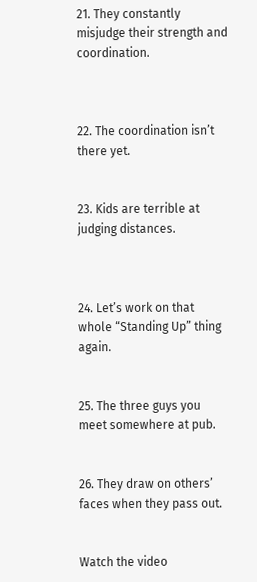21. They constantly misjudge their strength and coordination.



22. The coordination isn’t there yet.


23. Kids are terrible at judging distances.



24. Let’s work on that whole “Standing Up” thing again.


25. The three guys you meet somewhere at pub.


26. They draw on others’ faces when they pass out.


Watch the video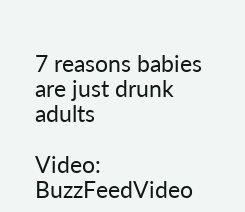7 reasons babies are just drunk adults

Video: BuzzFeedVideo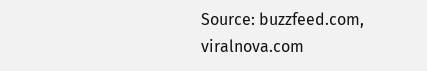Source: buzzfeed.com, viralnova.com